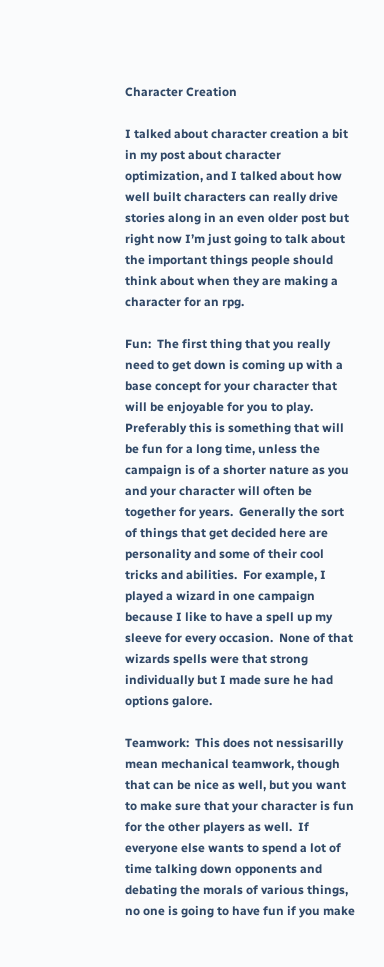Character Creation

I talked about character creation a bit in my post about character optimization, and I talked about how well built characters can really drive stories along in an even older post but right now I’m just going to talk about the important things people should think about when they are making a character for an rpg.

Fun:  The first thing that you really need to get down is coming up with a base concept for your character that will be enjoyable for you to play.  Preferably this is something that will be fun for a long time, unless the campaign is of a shorter nature as you and your character will often be together for years.  Generally the sort of things that get decided here are personality and some of their cool tricks and abilities.  For example, I played a wizard in one campaign because I like to have a spell up my sleeve for every occasion.  None of that wizards spells were that strong individually but I made sure he had options galore.

Teamwork:  This does not nessisarilly mean mechanical teamwork, though that can be nice as well, but you want to make sure that your character is fun for the other players as well.  If everyone else wants to spend a lot of time talking down opponents and debating the morals of various things, no one is going to have fun if you make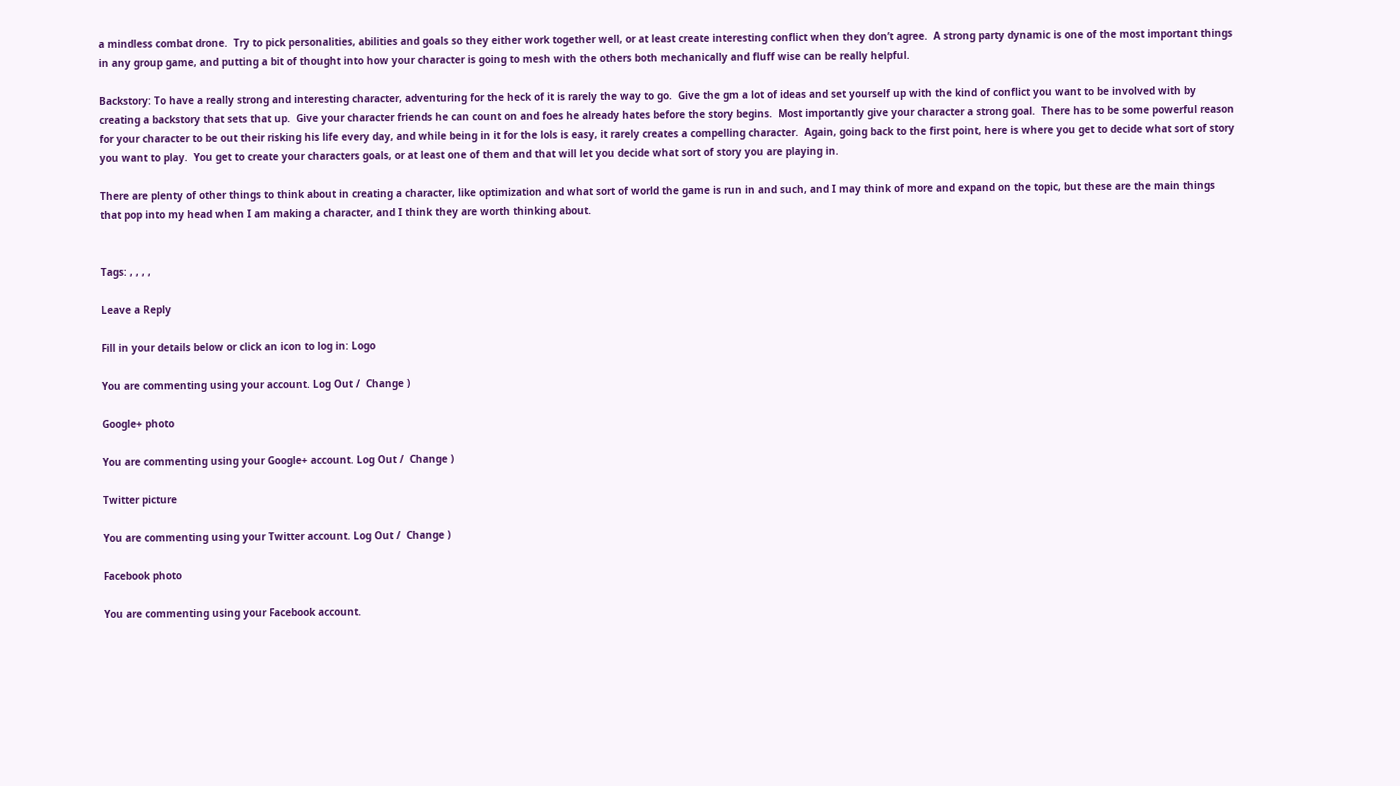a mindless combat drone.  Try to pick personalities, abilities and goals so they either work together well, or at least create interesting conflict when they don’t agree.  A strong party dynamic is one of the most important things in any group game, and putting a bit of thought into how your character is going to mesh with the others both mechanically and fluff wise can be really helpful.

Backstory: To have a really strong and interesting character, adventuring for the heck of it is rarely the way to go.  Give the gm a lot of ideas and set yourself up with the kind of conflict you want to be involved with by creating a backstory that sets that up.  Give your character friends he can count on and foes he already hates before the story begins.  Most importantly give your character a strong goal.  There has to be some powerful reason for your character to be out their risking his life every day, and while being in it for the lols is easy, it rarely creates a compelling character.  Again, going back to the first point, here is where you get to decide what sort of story you want to play.  You get to create your characters goals, or at least one of them and that will let you decide what sort of story you are playing in.

There are plenty of other things to think about in creating a character, like optimization and what sort of world the game is run in and such, and I may think of more and expand on the topic, but these are the main things that pop into my head when I am making a character, and I think they are worth thinking about.


Tags: , , , ,

Leave a Reply

Fill in your details below or click an icon to log in: Logo

You are commenting using your account. Log Out /  Change )

Google+ photo

You are commenting using your Google+ account. Log Out /  Change )

Twitter picture

You are commenting using your Twitter account. Log Out /  Change )

Facebook photo

You are commenting using your Facebook account.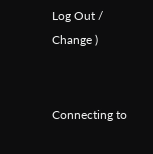Log Out /  Change )


Connecting to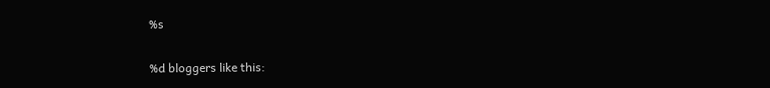%s

%d bloggers like this: